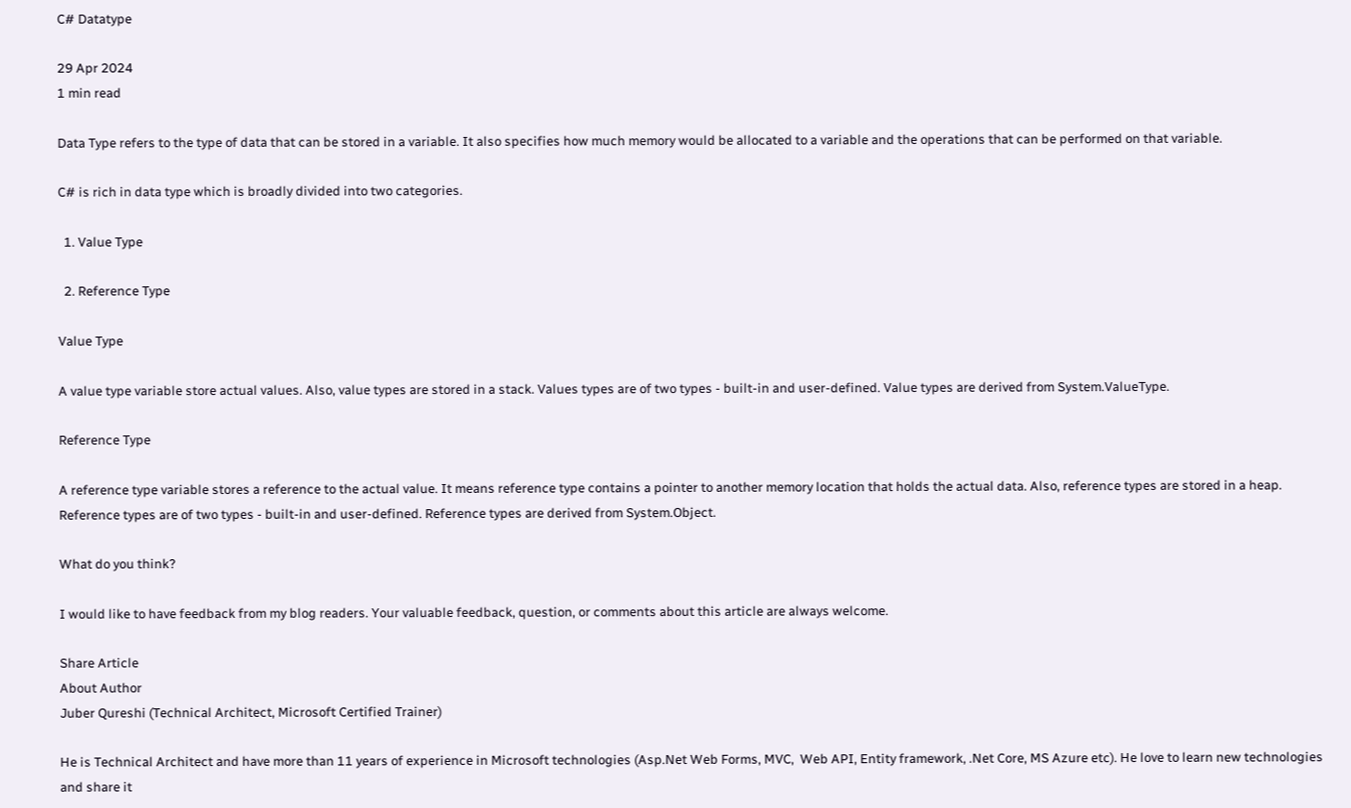C# Datatype

29 Apr 2024
1 min read

Data Type refers to the type of data that can be stored in a variable. It also specifies how much memory would be allocated to a variable and the operations that can be performed on that variable.

C# is rich in data type which is broadly divided into two categories.

  1. Value Type

  2. Reference Type

Value Type

A value type variable store actual values. Also, value types are stored in a stack. Values types are of two types - built-in and user-defined. Value types are derived from System.ValueType.

Reference Type

A reference type variable stores a reference to the actual value. It means reference type contains a pointer to another memory location that holds the actual data. Also, reference types are stored in a heap. Reference types are of two types - built-in and user-defined. Reference types are derived from System.Object.

What do you think?

I would like to have feedback from my blog readers. Your valuable feedback, question, or comments about this article are always welcome.

Share Article
About Author
Juber Qureshi (Technical Architect, Microsoft Certified Trainer)

He is Technical Architect and have more than 11 years of experience in Microsoft technologies (Asp.Net Web Forms, MVC,  Web API, Entity framework, .Net Core, MS Azure etc). He love to learn new technologies and share it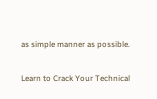as simple manner as possible.

Learn to Crack Your Technical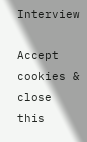Interview

Accept cookies & close this